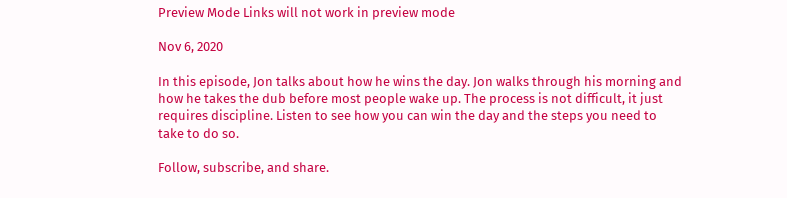Preview Mode Links will not work in preview mode

Nov 6, 2020

In this episode, Jon talks about how he wins the day. Jon walks through his morning and how he takes the dub before most people wake up. The process is not difficult, it just requires discipline. Listen to see how you can win the day and the steps you need to take to do so.

Follow, subscribe, and share.